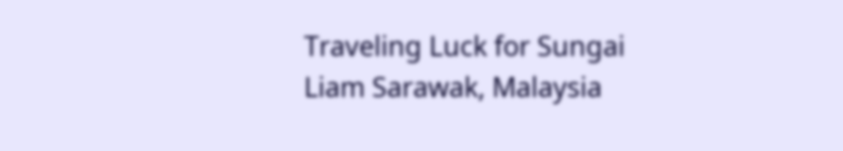Traveling Luck for Sungai Liam Sarawak, Malaysia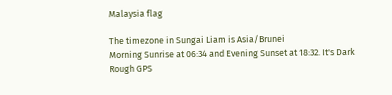Malaysia flag

The timezone in Sungai Liam is Asia/Brunei
Morning Sunrise at 06:34 and Evening Sunset at 18:32. It's Dark
Rough GPS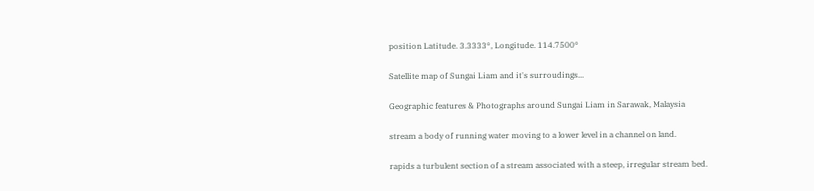position Latitude. 3.3333°, Longitude. 114.7500°

Satellite map of Sungai Liam and it's surroudings...

Geographic features & Photographs around Sungai Liam in Sarawak, Malaysia

stream a body of running water moving to a lower level in a channel on land.

rapids a turbulent section of a stream associated with a steep, irregular stream bed.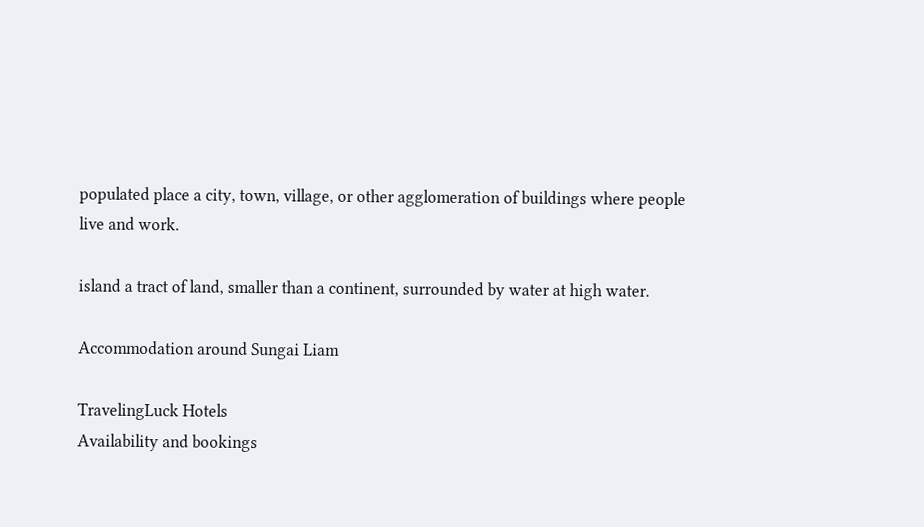populated place a city, town, village, or other agglomeration of buildings where people live and work.

island a tract of land, smaller than a continent, surrounded by water at high water.

Accommodation around Sungai Liam

TravelingLuck Hotels
Availability and bookings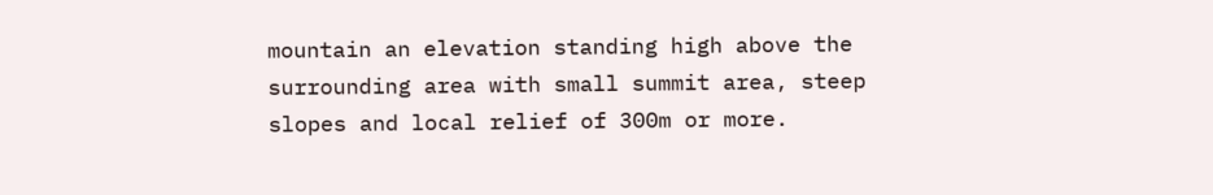mountain an elevation standing high above the surrounding area with small summit area, steep slopes and local relief of 300m or more.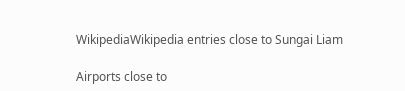WikipediaWikipedia entries close to Sungai Liam

Airports close to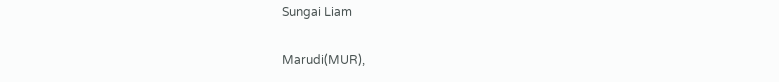Sungai Liam

Marudi(MUR),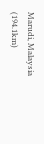Marudi, Malaysia (194.1km)